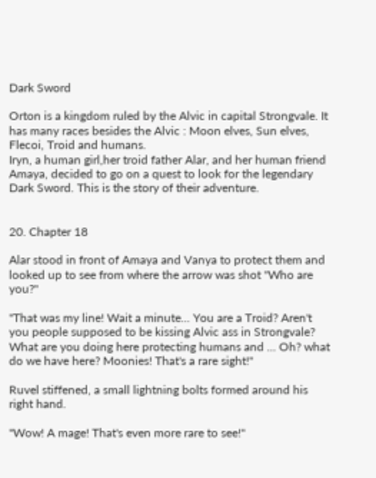Dark Sword

Orton is a kingdom ruled by the Alvic in capital Strongvale. It has many races besides the Alvic : Moon elves, Sun elves, Flecoi, Troid and humans.
Iryn, a human girl,her troid father Alar, and her human friend Amaya, decided to go on a quest to look for the legendary Dark Sword. This is the story of their adventure.


20. Chapter 18

Alar stood in front of Amaya and Vanya to protect them and looked up to see from where the arrow was shot "Who are you?"

"That was my line! Wait a minute... You are a Troid? Aren't you people supposed to be kissing Alvic ass in Strongvale? What are you doing here protecting humans and ... Oh? what do we have here? Moonies! That's a rare sight!"

Ruvel stiffened, a small lightning bolts formed around his right hand.

"Wow! A mage! That's even more rare to see!"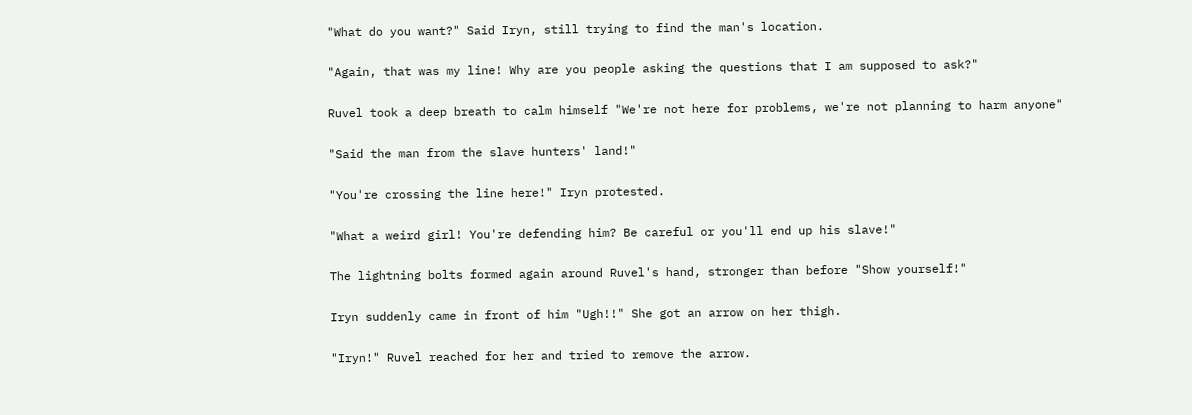"What do you want?" Said Iryn, still trying to find the man's location.

"Again, that was my line! Why are you people asking the questions that I am supposed to ask?"

Ruvel took a deep breath to calm himself "We're not here for problems, we're not planning to harm anyone"

"Said the man from the slave hunters' land!"

"You're crossing the line here!" Iryn protested.

"What a weird girl! You're defending him? Be careful or you'll end up his slave!"

The lightning bolts formed again around Ruvel's hand, stronger than before "Show yourself!"

Iryn suddenly came in front of him "Ugh!!" She got an arrow on her thigh.

"Iryn!" Ruvel reached for her and tried to remove the arrow.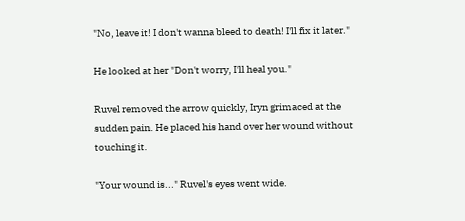"No, leave it! I don't wanna bleed to death! I'll fix it later."

He looked at her "Don't worry, I'll heal you."

Ruvel removed the arrow quickly, Iryn grimaced at the sudden pain. He placed his hand over her wound without touching it.

"Your wound is..." Ruvel's eyes went wide.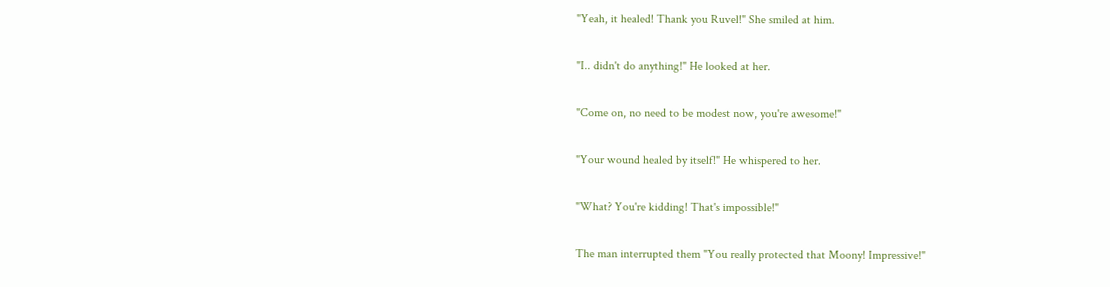"Yeah, it healed! Thank you Ruvel!" She smiled at him.

"I.. didn't do anything!" He looked at her.

"Come on, no need to be modest now, you're awesome!"

"Your wound healed by itself!" He whispered to her.

"What? You're kidding! That's impossible!"

The man interrupted them "You really protected that Moony! Impressive!"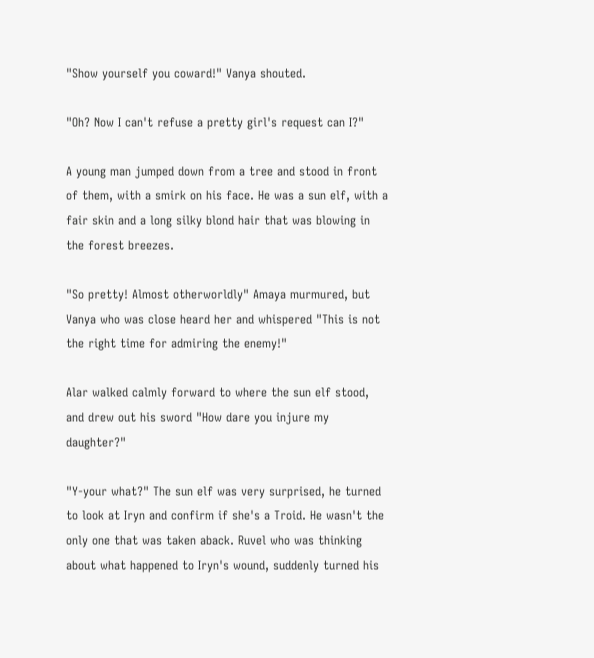"Show yourself you coward!" Vanya shouted.

"Oh? Now I can't refuse a pretty girl's request can I?"

A young man jumped down from a tree and stood in front of them, with a smirk on his face. He was a sun elf, with a fair skin and a long silky blond hair that was blowing in the forest breezes.

"So pretty! Almost otherworldly" Amaya murmured, but Vanya who was close heard her and whispered "This is not the right time for admiring the enemy!"

Alar walked calmly forward to where the sun elf stood, and drew out his sword "How dare you injure my daughter?"

"Y-your what?" The sun elf was very surprised, he turned to look at Iryn and confirm if she's a Troid. He wasn't the only one that was taken aback. Ruvel who was thinking about what happened to Iryn's wound, suddenly turned his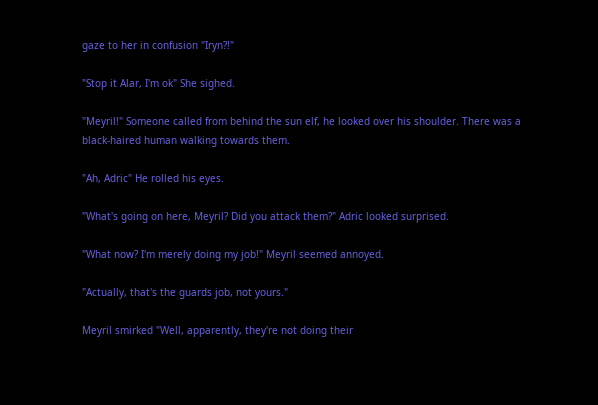gaze to her in confusion "Iryn?!"

"Stop it Alar, I'm ok" She sighed.

"Meyril!" Someone called from behind the sun elf, he looked over his shoulder. There was a black-haired human walking towards them.

"Ah, Adric" He rolled his eyes.

"What's going on here, Meyril? Did you attack them?" Adric looked surprised.

"What now? I'm merely doing my job!" Meyril seemed annoyed.

"Actually, that's the guards job, not yours."

Meyril smirked "Well, apparently, they're not doing their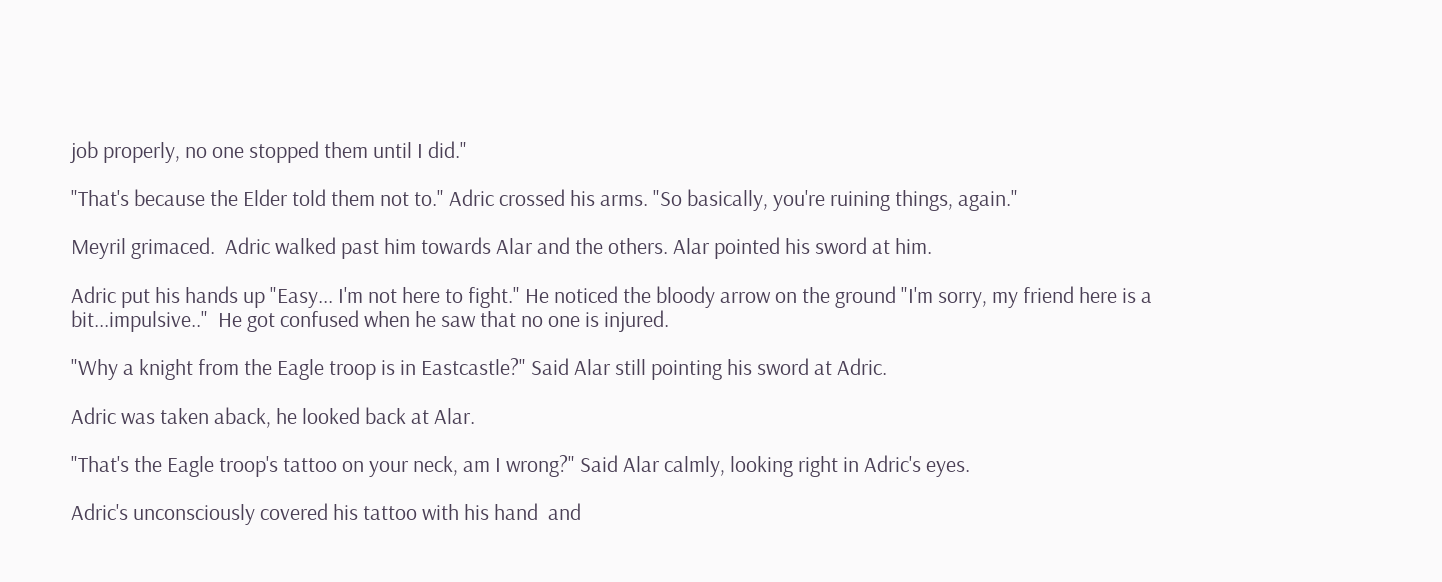job properly, no one stopped them until I did."

"That's because the Elder told them not to." Adric crossed his arms. "So basically, you're ruining things, again."

Meyril grimaced.  Adric walked past him towards Alar and the others. Alar pointed his sword at him.

Adric put his hands up "Easy... I'm not here to fight." He noticed the bloody arrow on the ground "I'm sorry, my friend here is a bit...impulsive.."  He got confused when he saw that no one is injured.

"Why a knight from the Eagle troop is in Eastcastle?" Said Alar still pointing his sword at Adric.

Adric was taken aback, he looked back at Alar.

"That's the Eagle troop's tattoo on your neck, am I wrong?" Said Alar calmly, looking right in Adric's eyes.

Adric's unconsciously covered his tattoo with his hand  and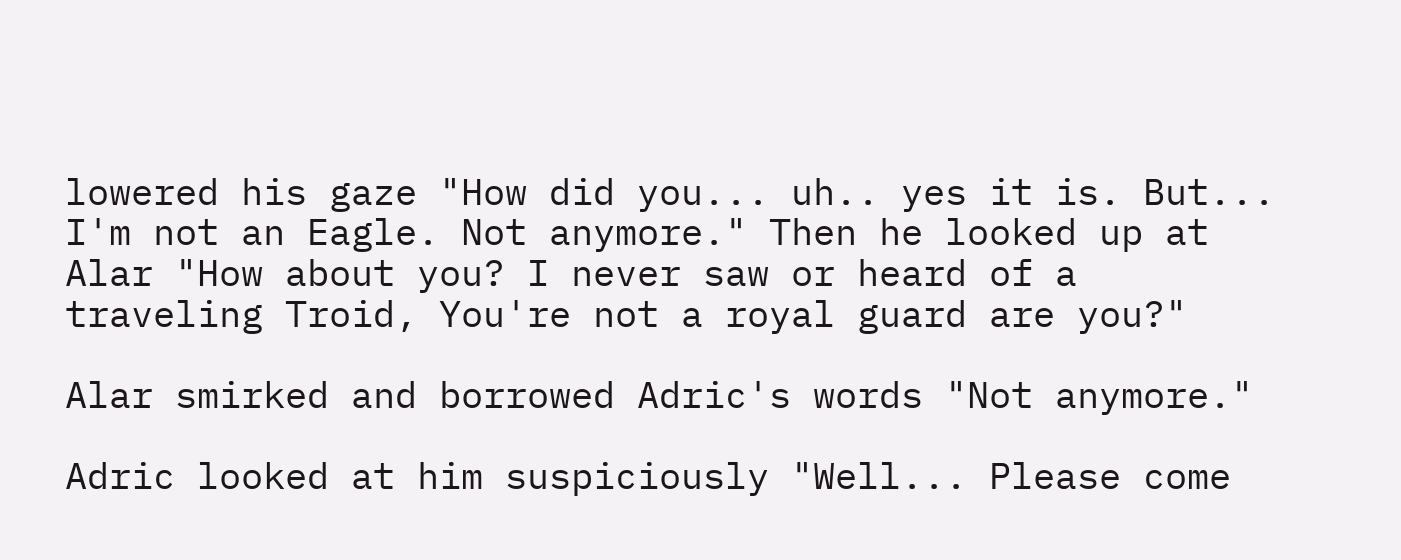lowered his gaze "How did you... uh.. yes it is. But... I'm not an Eagle. Not anymore." Then he looked up at Alar "How about you? I never saw or heard of a traveling Troid, You're not a royal guard are you?"

Alar smirked and borrowed Adric's words "Not anymore."

Adric looked at him suspiciously "Well... Please come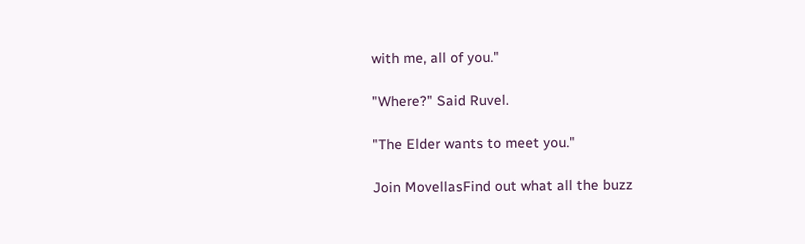with me, all of you."

"Where?" Said Ruvel.

"The Elder wants to meet you."

Join MovellasFind out what all the buzz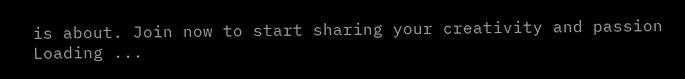is about. Join now to start sharing your creativity and passion
Loading ...